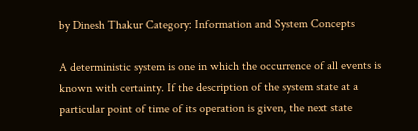by Dinesh Thakur Category: Information and System Concepts

A deterministic system is one in which the occurrence of all events is known with certainty. If the description of the system state at a particular point of time of its operation is given, the next state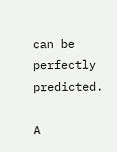can be perfectly predicted.

A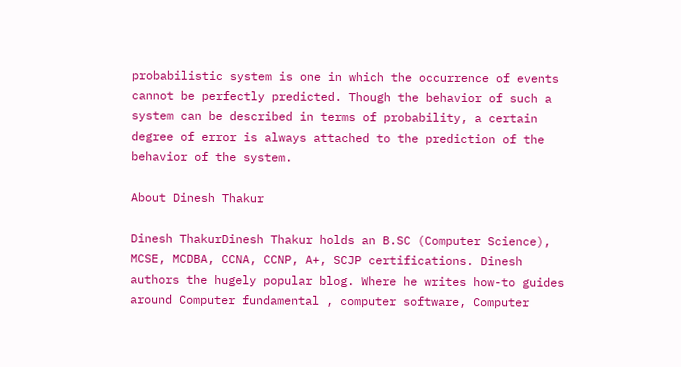probabilistic system is one in which the occurrence of events cannot be perfectly predicted. Though the behavior of such a system can be described in terms of probability, a certain degree of error is always attached to the prediction of the behavior of the system.

About Dinesh Thakur

Dinesh ThakurDinesh Thakur holds an B.SC (Computer Science), MCSE, MCDBA, CCNA, CCNP, A+, SCJP certifications. Dinesh authors the hugely popular blog. Where he writes how-to guides around Computer fundamental , computer software, Computer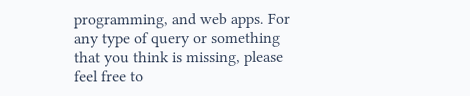programming, and web apps. For any type of query or something that you think is missing, please feel free to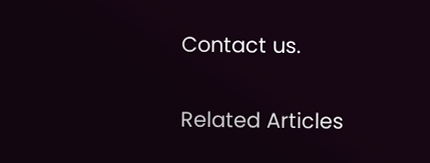Contact us.

Related Articles